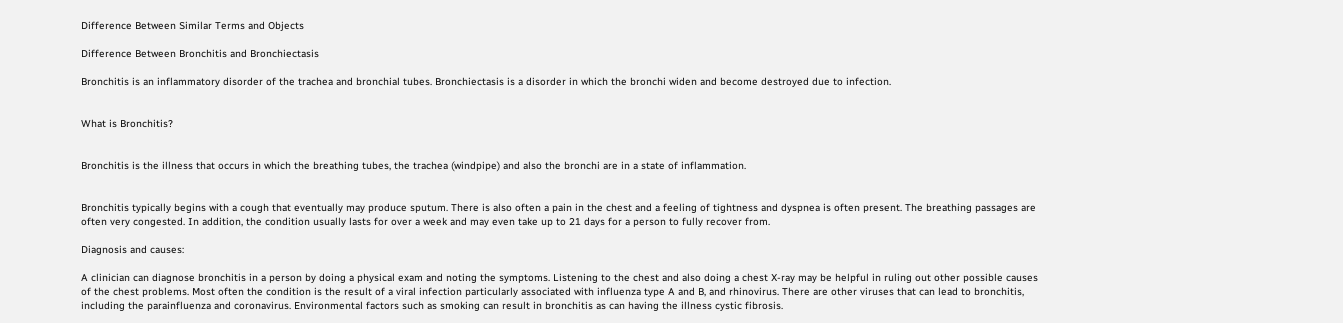Difference Between Similar Terms and Objects

Difference Between Bronchitis and Bronchiectasis

Bronchitis is an inflammatory disorder of the trachea and bronchial tubes. Bronchiectasis is a disorder in which the bronchi widen and become destroyed due to infection.


What is Bronchitis?


Bronchitis is the illness that occurs in which the breathing tubes, the trachea (windpipe) and also the bronchi are in a state of inflammation.


Bronchitis typically begins with a cough that eventually may produce sputum. There is also often a pain in the chest and a feeling of tightness and dyspnea is often present. The breathing passages are often very congested. In addition, the condition usually lasts for over a week and may even take up to 21 days for a person to fully recover from.

Diagnosis and causes:

A clinician can diagnose bronchitis in a person by doing a physical exam and noting the symptoms. Listening to the chest and also doing a chest X-ray may be helpful in ruling out other possible causes of the chest problems. Most often the condition is the result of a viral infection particularly associated with influenza type A and B, and rhinovirus. There are other viruses that can lead to bronchitis, including the parainfluenza and coronavirus. Environmental factors such as smoking can result in bronchitis as can having the illness cystic fibrosis.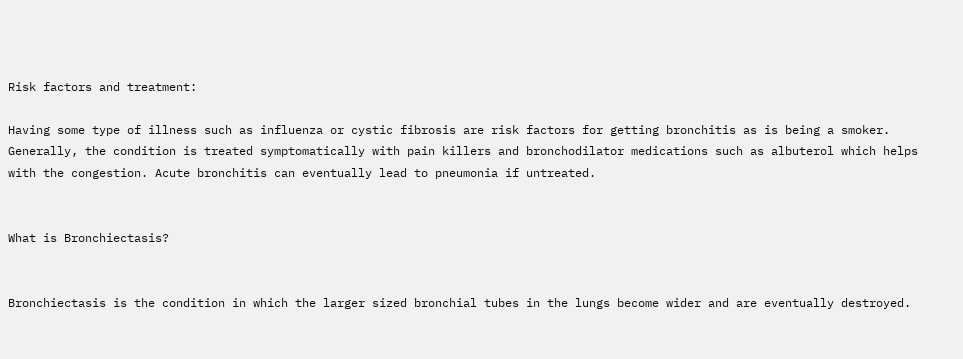Risk factors and treatment:

Having some type of illness such as influenza or cystic fibrosis are risk factors for getting bronchitis as is being a smoker. Generally, the condition is treated symptomatically with pain killers and bronchodilator medications such as albuterol which helps with the congestion. Acute bronchitis can eventually lead to pneumonia if untreated.


What is Bronchiectasis?


Bronchiectasis is the condition in which the larger sized bronchial tubes in the lungs become wider and are eventually destroyed.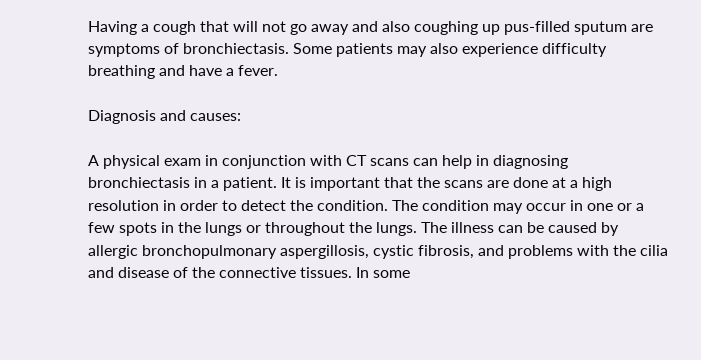Having a cough that will not go away and also coughing up pus-filled sputum are symptoms of bronchiectasis. Some patients may also experience difficulty breathing and have a fever.

Diagnosis and causes:

A physical exam in conjunction with CT scans can help in diagnosing bronchiectasis in a patient. It is important that the scans are done at a high resolution in order to detect the condition. The condition may occur in one or a few spots in the lungs or throughout the lungs. The illness can be caused by allergic bronchopulmonary aspergillosis, cystic fibrosis, and problems with the cilia and disease of the connective tissues. In some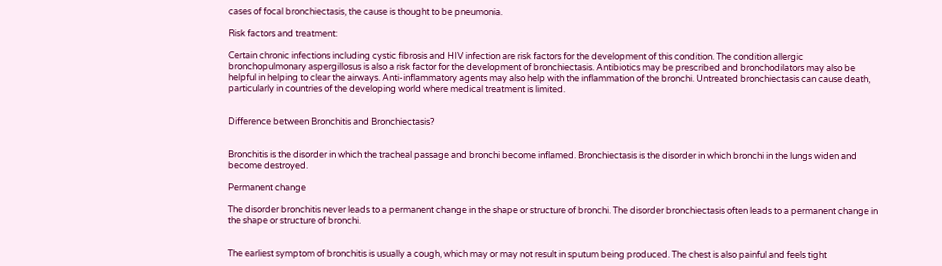cases of focal bronchiectasis, the cause is thought to be pneumonia.

Risk factors and treatment:

Certain chronic infections including cystic fibrosis and HIV infection are risk factors for the development of this condition. The condition allergic bronchopulmonary aspergillosus is also a risk factor for the development of bronchiectasis. Antibiotics may be prescribed and bronchodilators may also be helpful in helping to clear the airways. Anti-inflammatory agents may also help with the inflammation of the bronchi. Untreated bronchiectasis can cause death, particularly in countries of the developing world where medical treatment is limited.


Difference between Bronchitis and Bronchiectasis?


Bronchitis is the disorder in which the tracheal passage and bronchi become inflamed. Bronchiectasis is the disorder in which bronchi in the lungs widen and become destroyed.

Permanent change

The disorder bronchitis never leads to a permanent change in the shape or structure of bronchi. The disorder bronchiectasis often leads to a permanent change in the shape or structure of bronchi.


The earliest symptom of bronchitis is usually a cough, which may or may not result in sputum being produced. The chest is also painful and feels tight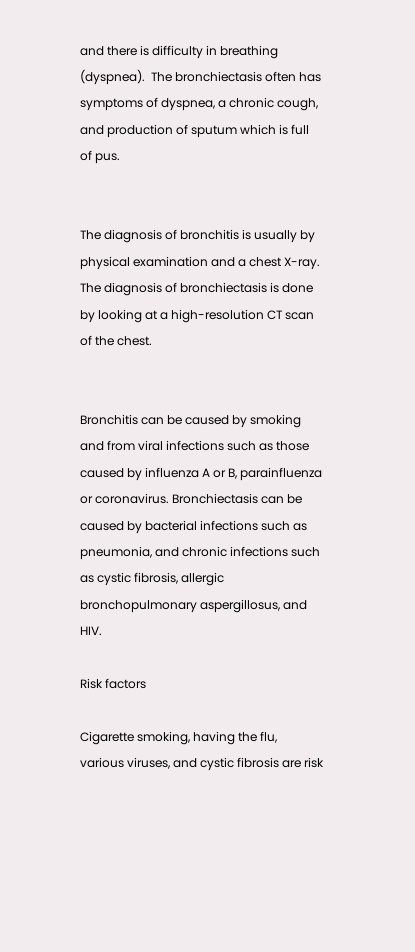and there is difficulty in breathing (dyspnea).  The bronchiectasis often has symptoms of dyspnea, a chronic cough, and production of sputum which is full of pus.


The diagnosis of bronchitis is usually by physical examination and a chest X-ray. The diagnosis of bronchiectasis is done by looking at a high-resolution CT scan of the chest.


Bronchitis can be caused by smoking and from viral infections such as those caused by influenza A or B, parainfluenza or coronavirus. Bronchiectasis can be caused by bacterial infections such as pneumonia, and chronic infections such as cystic fibrosis, allergic bronchopulmonary aspergillosus, and HIV.

Risk factors

Cigarette smoking, having the flu, various viruses, and cystic fibrosis are risk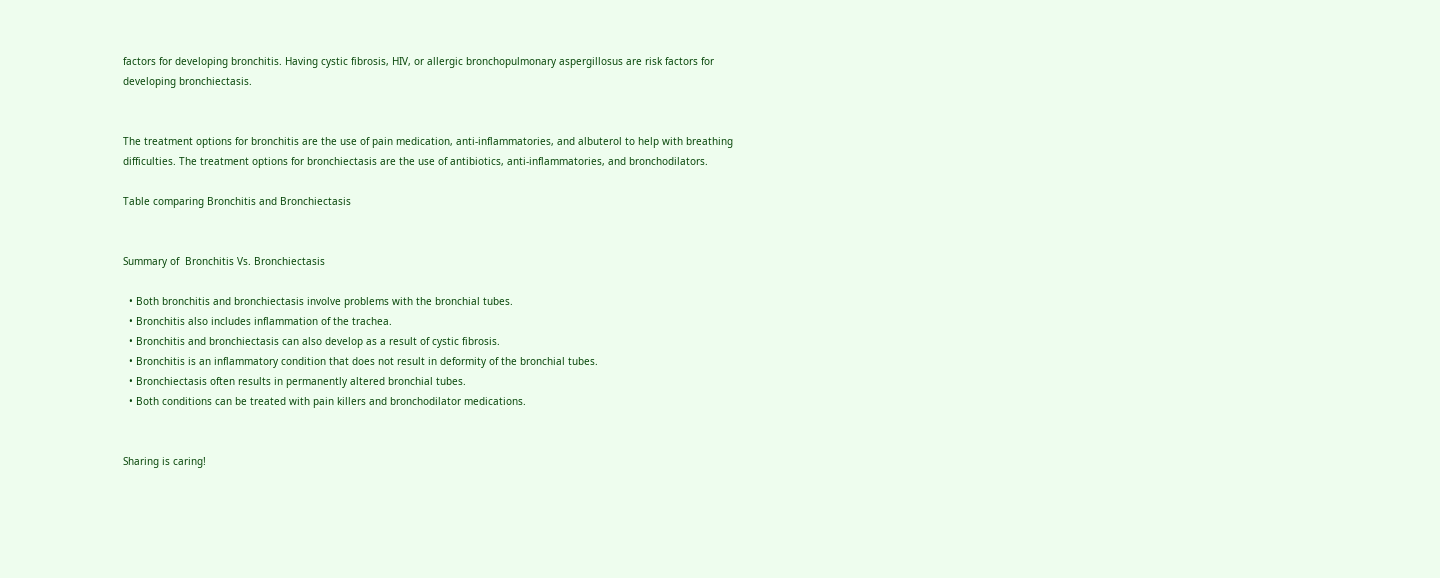factors for developing bronchitis. Having cystic fibrosis, HIV, or allergic bronchopulmonary aspergillosus are risk factors for developing bronchiectasis.


The treatment options for bronchitis are the use of pain medication, anti-inflammatories, and albuterol to help with breathing difficulties. The treatment options for bronchiectasis are the use of antibiotics, anti-inflammatories, and bronchodilators.

Table comparing Bronchitis and Bronchiectasis


Summary of  Bronchitis Vs. Bronchiectasis

  • Both bronchitis and bronchiectasis involve problems with the bronchial tubes.
  • Bronchitis also includes inflammation of the trachea.
  • Bronchitis and bronchiectasis can also develop as a result of cystic fibrosis.
  • Bronchitis is an inflammatory condition that does not result in deformity of the bronchial tubes.
  • Bronchiectasis often results in permanently altered bronchial tubes.
  • Both conditions can be treated with pain killers and bronchodilator medications.


Sharing is caring!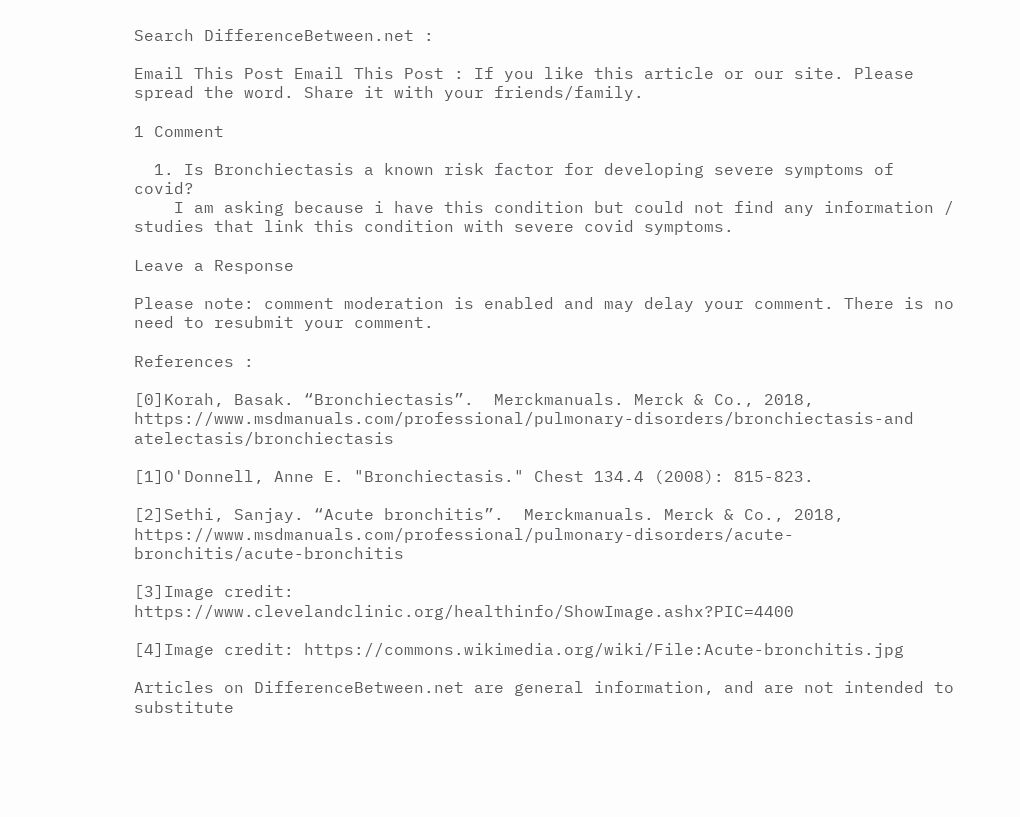Search DifferenceBetween.net :

Email This Post Email This Post : If you like this article or our site. Please spread the word. Share it with your friends/family.

1 Comment

  1. Is Bronchiectasis a known risk factor for developing severe symptoms of covid?
    I am asking because i have this condition but could not find any information / studies that link this condition with severe covid symptoms.

Leave a Response

Please note: comment moderation is enabled and may delay your comment. There is no need to resubmit your comment.

References :

[0]Korah, Basak. “Bronchiectasis”.  Merckmanuals. Merck & Co., 2018, https://www.msdmanuals.com/professional/pulmonary-disorders/bronchiectasis-and atelectasis/bronchiectasis

[1]O'Donnell, Anne E. "Bronchiectasis." Chest 134.4 (2008): 815-823.

[2]Sethi, Sanjay. “Acute bronchitis”.  Merckmanuals. Merck & Co., 2018, https://www.msdmanuals.com/professional/pulmonary-disorders/acute-bronchitis/acute-bronchitis

[3]Image credit: https://www.clevelandclinic.org/healthinfo/ShowImage.ashx?PIC=4400

[4]Image credit: https://commons.wikimedia.org/wiki/File:Acute-bronchitis.jpg

Articles on DifferenceBetween.net are general information, and are not intended to substitute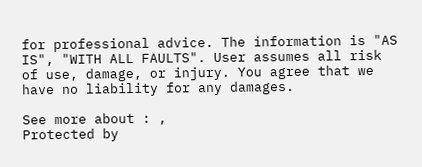for professional advice. The information is "AS IS", "WITH ALL FAULTS". User assumes all risk of use, damage, or injury. You agree that we have no liability for any damages.

See more about : ,
Protected by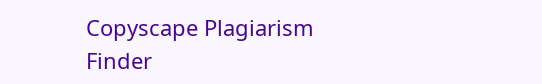Copyscape Plagiarism Finder